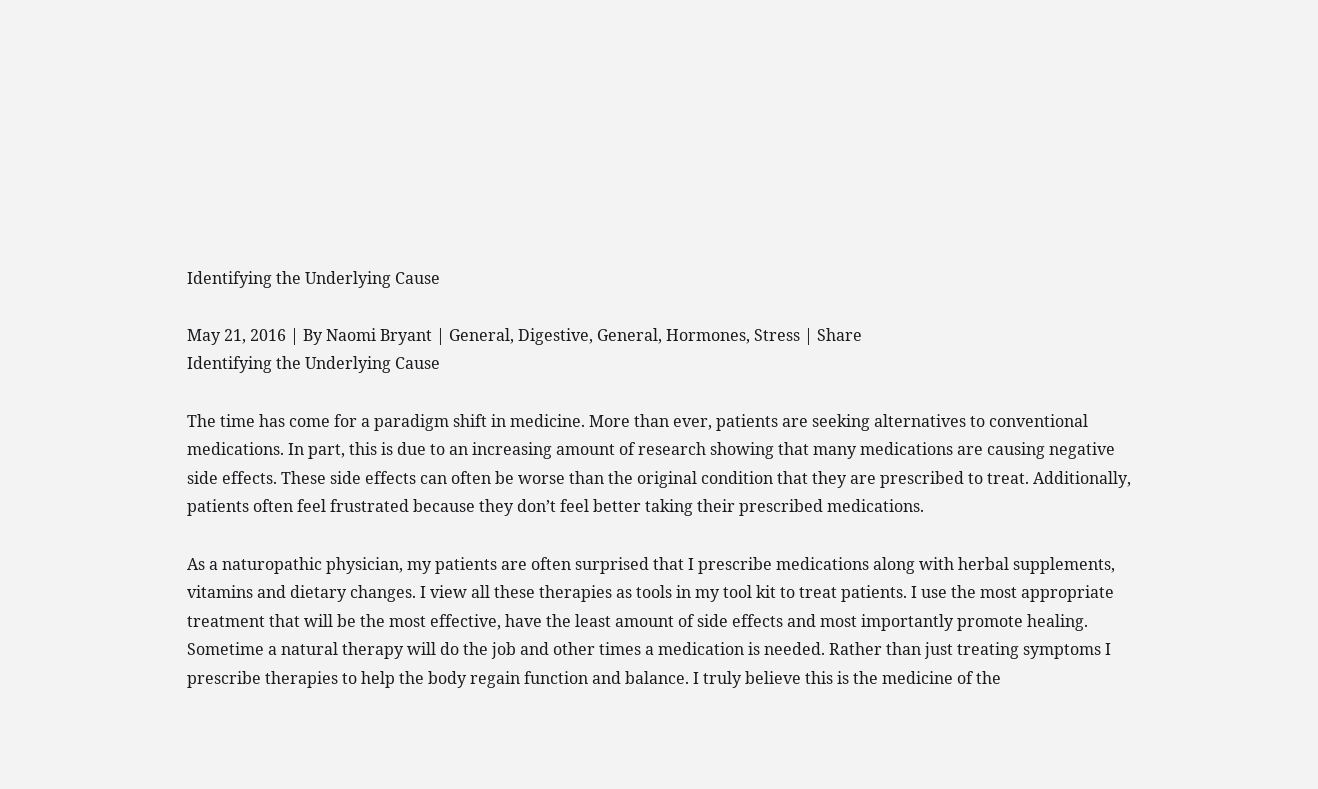Identifying the Underlying Cause

May 21, 2016 | By Naomi Bryant | General, Digestive, General, Hormones, Stress | Share
Identifying the Underlying Cause

The time has come for a paradigm shift in medicine. More than ever, patients are seeking alternatives to conventional medications. In part, this is due to an increasing amount of research showing that many medications are causing negative side effects. These side effects can often be worse than the original condition that they are prescribed to treat. Additionally, patients often feel frustrated because they don’t feel better taking their prescribed medications.

As a naturopathic physician, my patients are often surprised that I prescribe medications along with herbal supplements, vitamins and dietary changes. I view all these therapies as tools in my tool kit to treat patients. I use the most appropriate treatment that will be the most effective, have the least amount of side effects and most importantly promote healing. Sometime a natural therapy will do the job and other times a medication is needed. Rather than just treating symptoms I prescribe therapies to help the body regain function and balance. I truly believe this is the medicine of the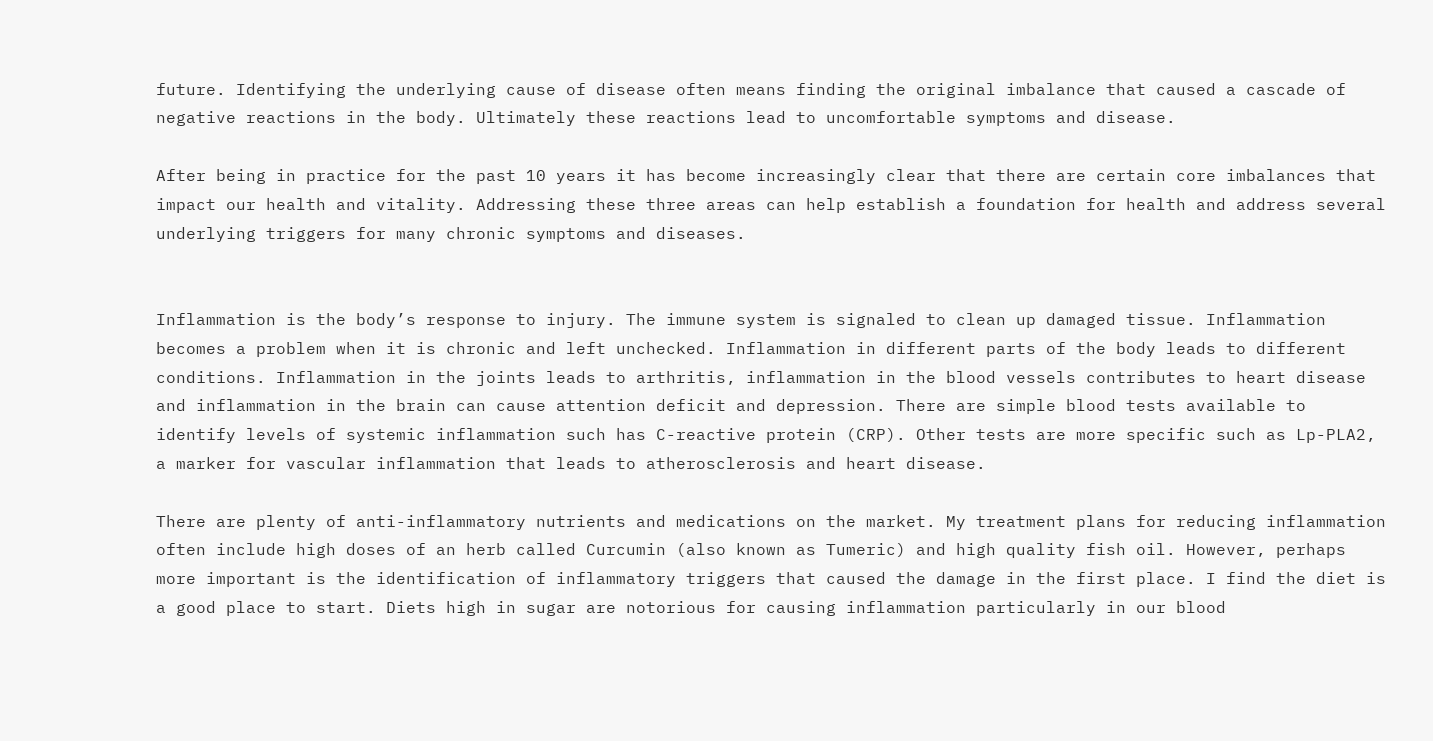future. Identifying the underlying cause of disease often means finding the original imbalance that caused a cascade of negative reactions in the body. Ultimately these reactions lead to uncomfortable symptoms and disease.

After being in practice for the past 10 years it has become increasingly clear that there are certain core imbalances that impact our health and vitality. Addressing these three areas can help establish a foundation for health and address several underlying triggers for many chronic symptoms and diseases.


Inflammation is the body’s response to injury. The immune system is signaled to clean up damaged tissue. Inflammation becomes a problem when it is chronic and left unchecked. Inflammation in different parts of the body leads to different conditions. Inflammation in the joints leads to arthritis, inflammation in the blood vessels contributes to heart disease and inflammation in the brain can cause attention deficit and depression. There are simple blood tests available to identify levels of systemic inflammation such has C-reactive protein (CRP). Other tests are more specific such as Lp-PLA2, a marker for vascular inflammation that leads to atherosclerosis and heart disease.

There are plenty of anti-inflammatory nutrients and medications on the market. My treatment plans for reducing inflammation often include high doses of an herb called Curcumin (also known as Tumeric) and high quality fish oil. However, perhaps more important is the identification of inflammatory triggers that caused the damage in the first place. I find the diet is a good place to start. Diets high in sugar are notorious for causing inflammation particularly in our blood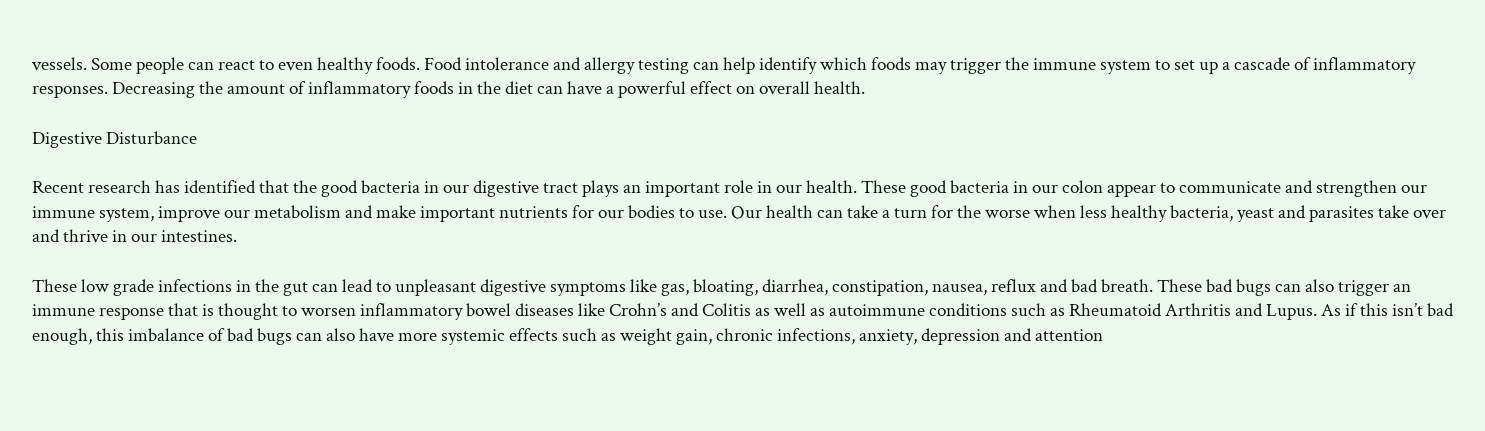vessels. Some people can react to even healthy foods. Food intolerance and allergy testing can help identify which foods may trigger the immune system to set up a cascade of inflammatory responses. Decreasing the amount of inflammatory foods in the diet can have a powerful effect on overall health.

Digestive Disturbance

Recent research has identified that the good bacteria in our digestive tract plays an important role in our health. These good bacteria in our colon appear to communicate and strengthen our immune system, improve our metabolism and make important nutrients for our bodies to use. Our health can take a turn for the worse when less healthy bacteria, yeast and parasites take over and thrive in our intestines.

These low grade infections in the gut can lead to unpleasant digestive symptoms like gas, bloating, diarrhea, constipation, nausea, reflux and bad breath. These bad bugs can also trigger an immune response that is thought to worsen inflammatory bowel diseases like Crohn’s and Colitis as well as autoimmune conditions such as Rheumatoid Arthritis and Lupus. As if this isn’t bad enough, this imbalance of bad bugs can also have more systemic effects such as weight gain, chronic infections, anxiety, depression and attention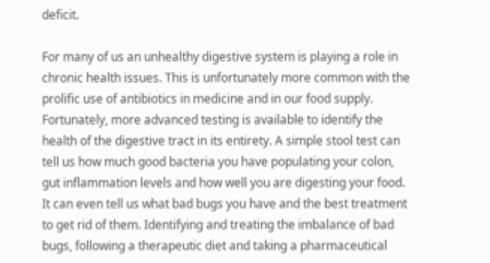deficit.

For many of us an unhealthy digestive system is playing a role in chronic health issues. This is unfortunately more common with the prolific use of antibiotics in medicine and in our food supply. Fortunately, more advanced testing is available to identify the health of the digestive tract in its entirety. A simple stool test can tell us how much good bacteria you have populating your colon, gut inflammation levels and how well you are digesting your food. It can even tell us what bad bugs you have and the best treatment to get rid of them. Identifying and treating the imbalance of bad bugs, following a therapeutic diet and taking a pharmaceutical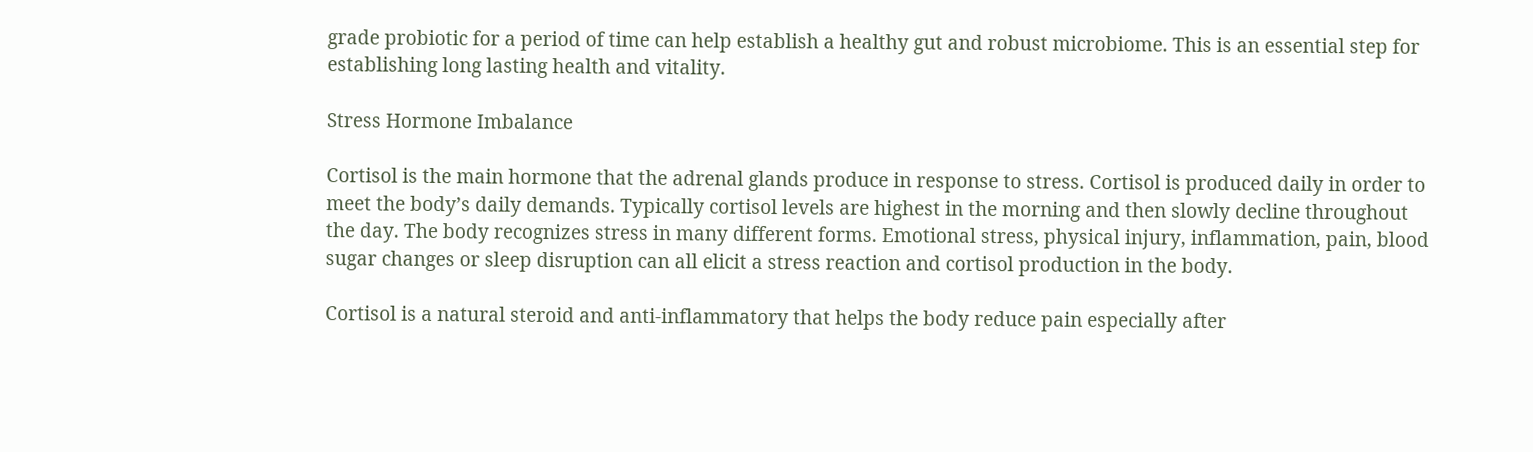grade probiotic for a period of time can help establish a healthy gut and robust microbiome. This is an essential step for establishing long lasting health and vitality.

Stress Hormone Imbalance

Cortisol is the main hormone that the adrenal glands produce in response to stress. Cortisol is produced daily in order to meet the body’s daily demands. Typically cortisol levels are highest in the morning and then slowly decline throughout the day. The body recognizes stress in many different forms. Emotional stress, physical injury, inflammation, pain, blood sugar changes or sleep disruption can all elicit a stress reaction and cortisol production in the body.

Cortisol is a natural steroid and anti-inflammatory that helps the body reduce pain especially after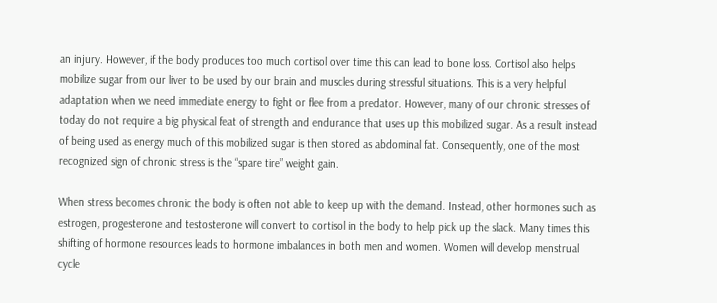an injury. However, if the body produces too much cortisol over time this can lead to bone loss. Cortisol also helps mobilize sugar from our liver to be used by our brain and muscles during stressful situations. This is a very helpful adaptation when we need immediate energy to fight or flee from a predator. However, many of our chronic stresses of today do not require a big physical feat of strength and endurance that uses up this mobilized sugar. As a result instead of being used as energy much of this mobilized sugar is then stored as abdominal fat. Consequently, one of the most recognized sign of chronic stress is the “spare tire” weight gain.

When stress becomes chronic the body is often not able to keep up with the demand. Instead, other hormones such as estrogen, progesterone and testosterone will convert to cortisol in the body to help pick up the slack. Many times this shifting of hormone resources leads to hormone imbalances in both men and women. Women will develop menstrual cycle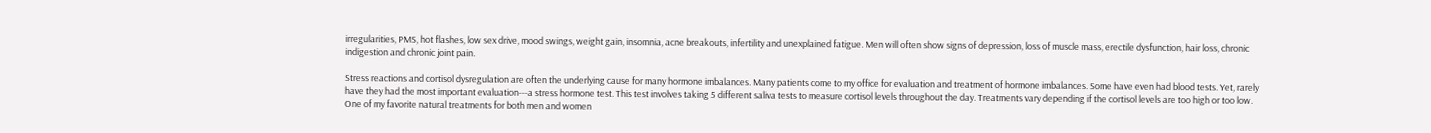irregularities, PMS, hot flashes, low sex drive, mood swings, weight gain, insomnia, acne breakouts, infertility and unexplained fatigue. Men will often show signs of depression, loss of muscle mass, erectile dysfunction, hair loss, chronic indigestion and chronic joint pain.

Stress reactions and cortisol dysregulation are often the underlying cause for many hormone imbalances. Many patients come to my office for evaluation and treatment of hormone imbalances. Some have even had blood tests. Yet, rarely have they had the most important evaluation---a stress hormone test. This test involves taking 5 different saliva tests to measure cortisol levels throughout the day. Treatments vary depending if the cortisol levels are too high or too low. One of my favorite natural treatments for both men and women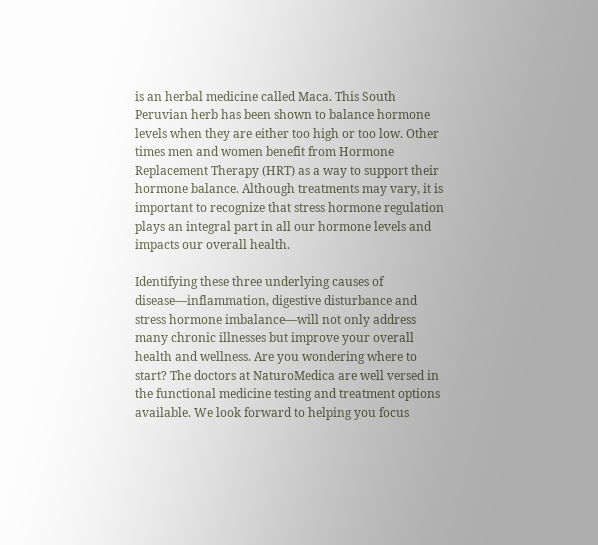is an herbal medicine called Maca. This South Peruvian herb has been shown to balance hormone levels when they are either too high or too low. Other times men and women benefit from Hormone Replacement Therapy (HRT) as a way to support their hormone balance. Although treatments may vary, it is important to recognize that stress hormone regulation plays an integral part in all our hormone levels and impacts our overall health.

Identifying these three underlying causes of disease—inflammation, digestive disturbance and stress hormone imbalance—will not only address many chronic illnesses but improve your overall health and wellness. Are you wondering where to start? The doctors at NaturoMedica are well versed in the functional medicine testing and treatment options available. We look forward to helping you focus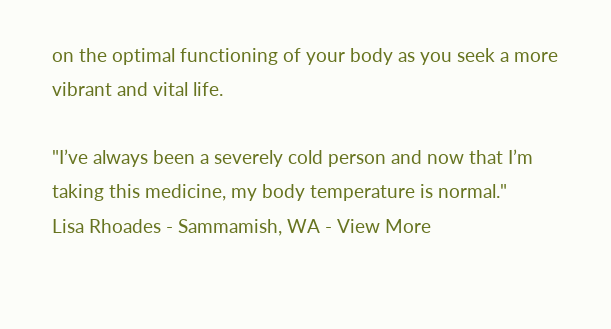on the optimal functioning of your body as you seek a more vibrant and vital life.

"I’ve always been a severely cold person and now that I’m taking this medicine, my body temperature is normal."
Lisa Rhoades - Sammamish, WA - View More